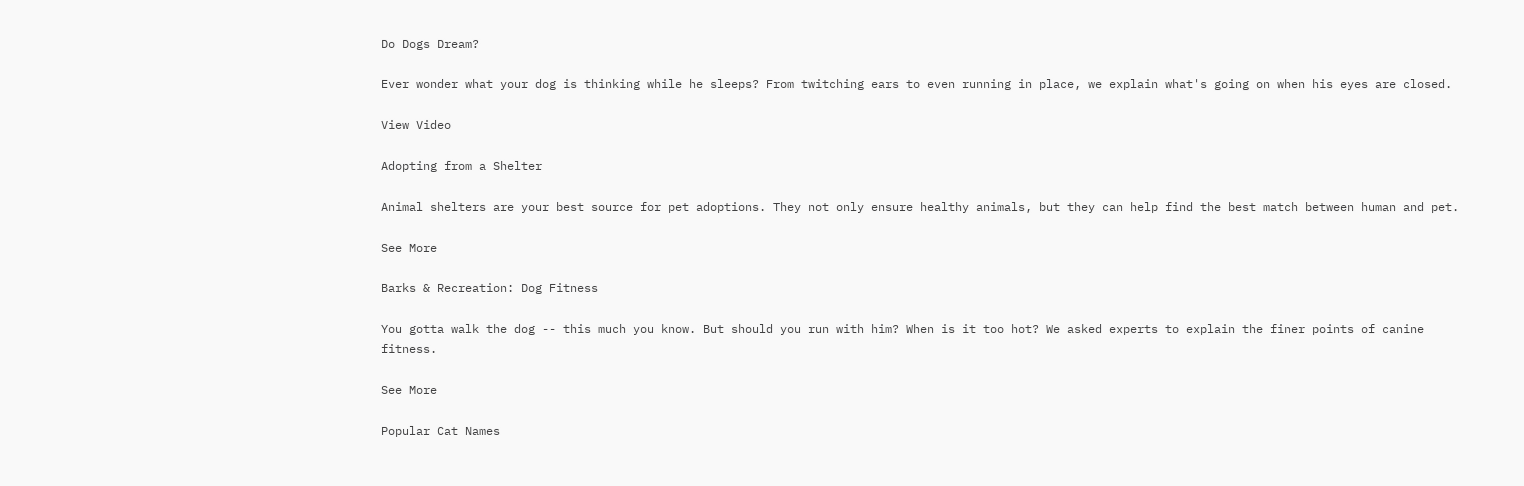Do Dogs Dream?

Ever wonder what your dog is thinking while he sleeps? From twitching ears to even running in place, we explain what's going on when his eyes are closed.

View Video

Adopting from a Shelter

Animal shelters are your best source for pet adoptions. They not only ensure healthy animals, but they can help find the best match between human and pet.

See More

Barks & Recreation: Dog Fitness

You gotta walk the dog -- this much you know. But should you run with him? When is it too hot? We asked experts to explain the finer points of canine fitness.

See More

Popular Cat Names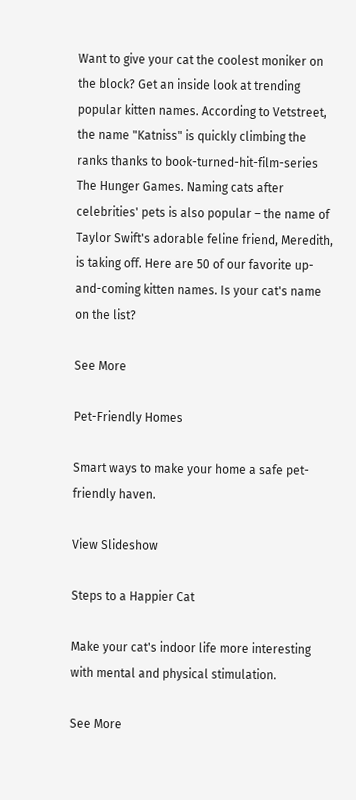Want to give your cat the coolest moniker on the block? Get an inside look at trending popular kitten names. According to Vetstreet, the name "Katniss" is quickly climbing the ranks thanks to book-turned-hit-film-series The Hunger Games. Naming cats after celebrities' pets is also popular – the name of Taylor Swift's adorable feline friend, Meredith, is taking off. Here are 50 of our favorite up-and-coming kitten names. Is your cat's name on the list?

See More

Pet-Friendly Homes

Smart ways to make your home a safe pet-friendly haven.

View Slideshow

Steps to a Happier Cat

Make your cat's indoor life more interesting with mental and physical stimulation.

See More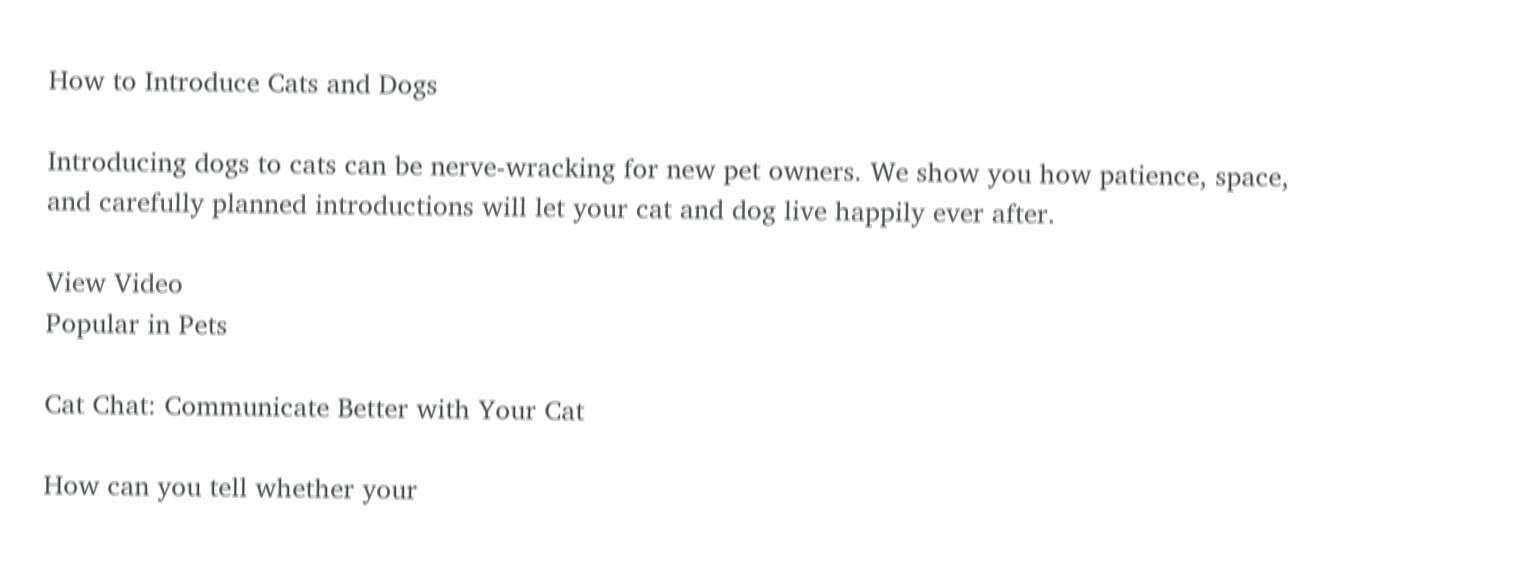How to Introduce Cats and Dogs

Introducing dogs to cats can be nerve-wracking for new pet owners. We show you how patience, space, and carefully planned introductions will let your cat and dog live happily ever after.

View Video
Popular in Pets

Cat Chat: Communicate Better with Your Cat

How can you tell whether your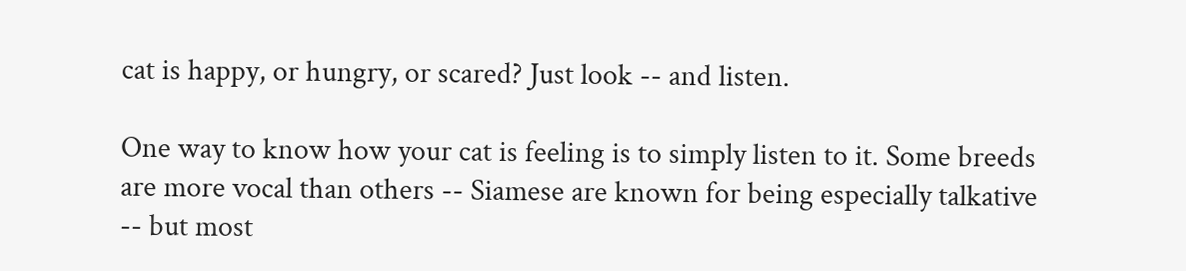cat is happy, or hungry, or scared? Just look -- and listen.

One way to know how your cat is feeling is to simply listen to it. Some breeds are more vocal than others -- Siamese are known for being especially talkative -- but most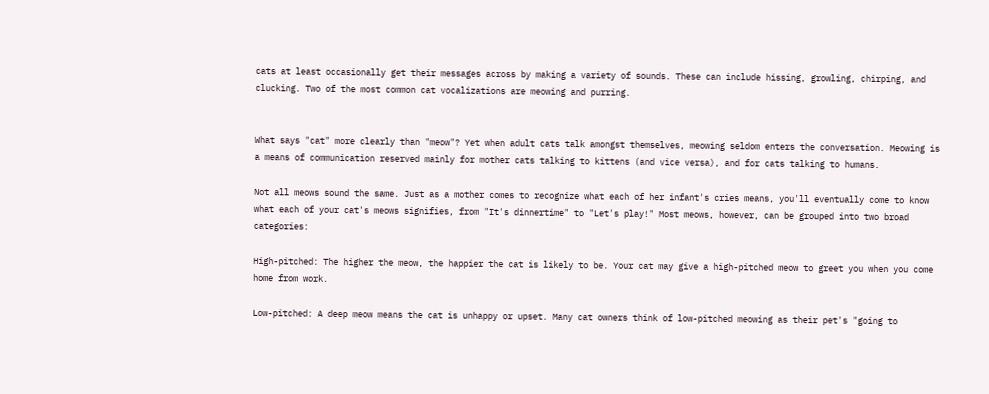cats at least occasionally get their messages across by making a variety of sounds. These can include hissing, growling, chirping, and clucking. Two of the most common cat vocalizations are meowing and purring.


What says "cat" more clearly than "meow"? Yet when adult cats talk amongst themselves, meowing seldom enters the conversation. Meowing is a means of communication reserved mainly for mother cats talking to kittens (and vice versa), and for cats talking to humans.

Not all meows sound the same. Just as a mother comes to recognize what each of her infant's cries means, you'll eventually come to know what each of your cat's meows signifies, from "It's dinnertime" to "Let's play!" Most meows, however, can be grouped into two broad categories:

High-pitched: The higher the meow, the happier the cat is likely to be. Your cat may give a high-pitched meow to greet you when you come home from work.

Low-pitched: A deep meow means the cat is unhappy or upset. Many cat owners think of low-pitched meowing as their pet's "going to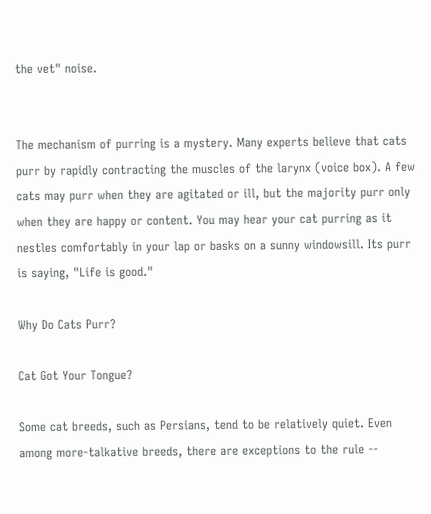the vet" noise.


The mechanism of purring is a mystery. Many experts believe that cats purr by rapidly contracting the muscles of the larynx (voice box). A few cats may purr when they are agitated or ill, but the majority purr only when they are happy or content. You may hear your cat purring as it nestles comfortably in your lap or basks on a sunny windowsill. Its purr is saying, "Life is good."

Why Do Cats Purr?

Cat Got Your Tongue?

Some cat breeds, such as Persians, tend to be relatively quiet. Even among more-talkative breeds, there are exceptions to the rule --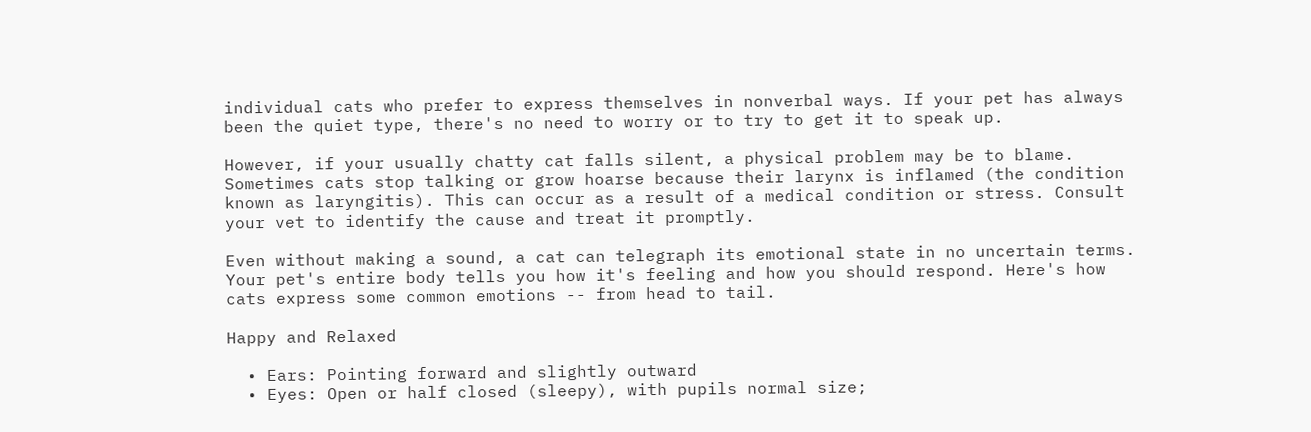individual cats who prefer to express themselves in nonverbal ways. If your pet has always been the quiet type, there's no need to worry or to try to get it to speak up.

However, if your usually chatty cat falls silent, a physical problem may be to blame. Sometimes cats stop talking or grow hoarse because their larynx is inflamed (the condition known as laryngitis). This can occur as a result of a medical condition or stress. Consult your vet to identify the cause and treat it promptly.

Even without making a sound, a cat can telegraph its emotional state in no uncertain terms. Your pet's entire body tells you how it's feeling and how you should respond. Here's how cats express some common emotions -- from head to tail.

Happy and Relaxed

  • Ears: Pointing forward and slightly outward
  • Eyes: Open or half closed (sleepy), with pupils normal size;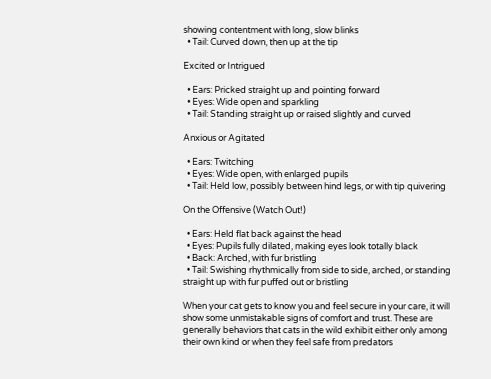showing contentment with long, slow blinks
  • Tail: Curved down, then up at the tip

Excited or Intrigued

  • Ears: Pricked straight up and pointing forward
  • Eyes: Wide open and sparkling
  • Tail: Standing straight up or raised slightly and curved

Anxious or Agitated

  • Ears: Twitching
  • Eyes: Wide open, with enlarged pupils
  • Tail: Held low, possibly between hind legs, or with tip quivering

On the Offensive (Watch Out!)

  • Ears: Held flat back against the head
  • Eyes: Pupils fully dilated, making eyes look totally black
  • Back: Arched, with fur bristling
  • Tail: Swishing rhythmically from side to side, arched, or standing straight up with fur puffed out or bristling

When your cat gets to know you and feel secure in your care, it will show some unmistakable signs of comfort and trust. These are generally behaviors that cats in the wild exhibit either only among their own kind or when they feel safe from predators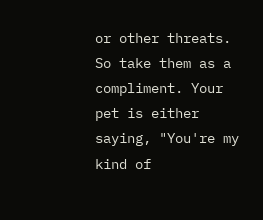or other threats. So take them as a compliment. Your pet is either saying, "You're my kind of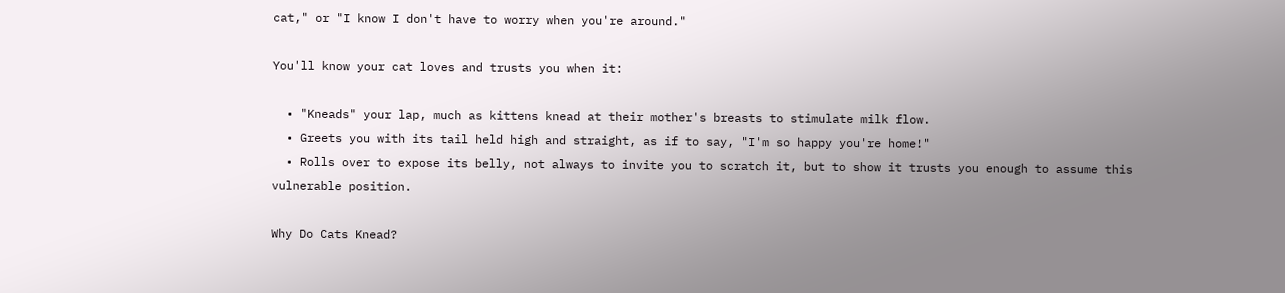cat," or "I know I don't have to worry when you're around."

You'll know your cat loves and trusts you when it:

  • "Kneads" your lap, much as kittens knead at their mother's breasts to stimulate milk flow.
  • Greets you with its tail held high and straight, as if to say, "I'm so happy you're home!"
  • Rolls over to expose its belly, not always to invite you to scratch it, but to show it trusts you enough to assume this vulnerable position.

Why Do Cats Knead?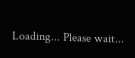Loading... Please wait...